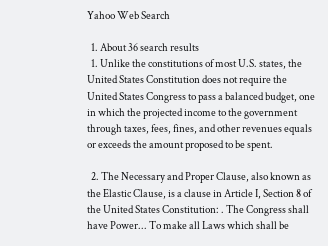Yahoo Web Search

  1. About 36 search results
  1. Unlike the constitutions of most U.S. states, the United States Constitution does not require the United States Congress to pass a balanced budget, one in which the projected income to the government through taxes, fees, fines, and other revenues equals or exceeds the amount proposed to be spent.

  2. The Necessary and Proper Clause, also known as the Elastic Clause, is a clause in Article I, Section 8 of the United States Constitution: . The Congress shall have Power... To make all Laws which shall be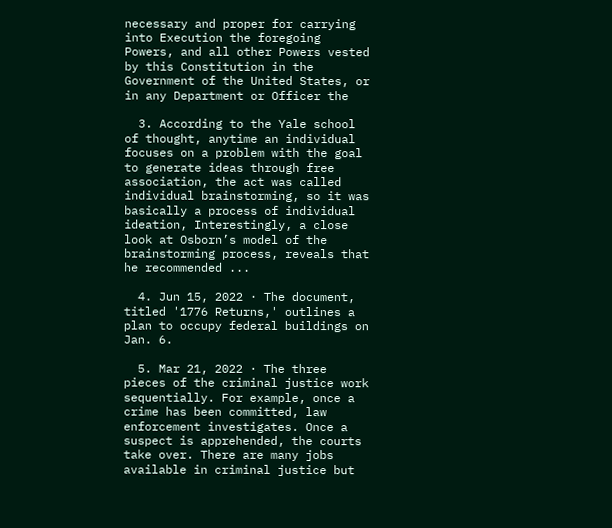necessary and proper for carrying into Execution the foregoing Powers, and all other Powers vested by this Constitution in the Government of the United States, or in any Department or Officer the

  3. According to the Yale school of thought, anytime an individual focuses on a problem with the goal to generate ideas through free association, the act was called individual brainstorming, so it was basically a process of individual ideation, Interestingly, a close look at Osborn’s model of the brainstorming process, reveals that he recommended ...

  4. Jun 15, 2022 · The document, titled '1776 Returns,' outlines a plan to occupy federal buildings on Jan. 6.

  5. Mar 21, 2022 · The three pieces of the criminal justice work sequentially. For example, once a crime has been committed, law enforcement investigates. Once a suspect is apprehended, the courts take over. There are many jobs available in criminal justice but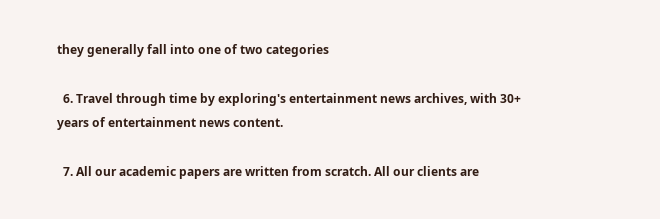they generally fall into one of two categories

  6. Travel through time by exploring's entertainment news archives, with 30+ years of entertainment news content.

  7. All our academic papers are written from scratch. All our clients are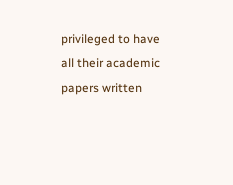privileged to have all their academic papers written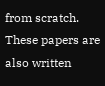from scratch. These papers are also written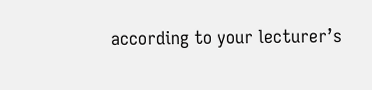according to your lecturer’s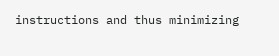instructions and thus minimizing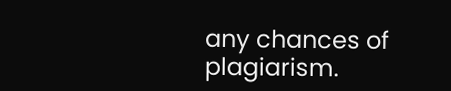any chances of plagiarism.